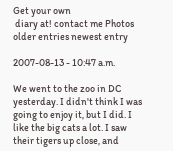Get your own
 diary at! contact me Photos older entries newest entry

2007-08-13 - 10:47 a.m.

We went to the zoo in DC yesterday. I didn't think I was going to enjoy it, but I did. I like the big cats a lot. I saw their tigers up close, and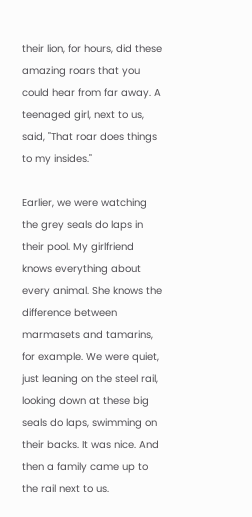their lion, for hours, did these amazing roars that you could hear from far away. A teenaged girl, next to us, said, "That roar does things to my insides."

Earlier, we were watching the grey seals do laps in their pool. My girlfriend knows everything about every animal. She knows the difference between marmasets and tamarins, for example. We were quiet, just leaning on the steel rail, looking down at these big seals do laps, swimming on their backs. It was nice. And then a family came up to the rail next to us.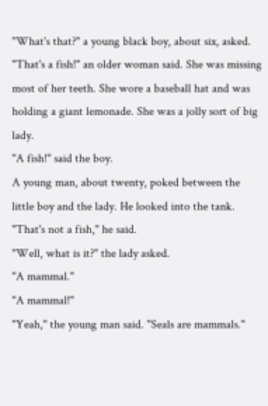"What's that?" a young black boy, about six, asked.
"That's a fish!" an older woman said. She was missing most of her teeth. She wore a baseball hat and was holding a giant lemonade. She was a jolly sort of big lady.
"A fish!" said the boy.
A young man, about twenty, poked between the little boy and the lady. He looked into the tank. "That's not a fish," he said.
"Well, what is it?" the lady asked.
"A mammal."
"A mammal!"
"Yeah," the young man said. "Seals are mammals."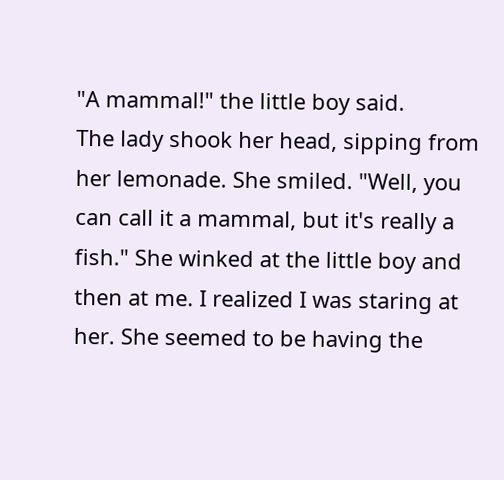"A mammal!" the little boy said.
The lady shook her head, sipping from her lemonade. She smiled. "Well, you can call it a mammal, but it's really a fish." She winked at the little boy and then at me. I realized I was staring at her. She seemed to be having the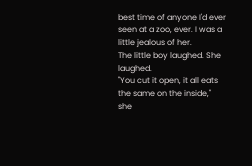best time of anyone I'd ever seen at a zoo, ever. I was a little jealous of her.
The little boy laughed. She laughed.
"You cut it open, it all eats the same on the inside," she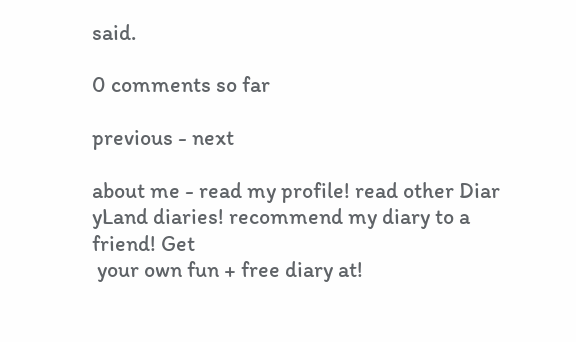said.

0 comments so far

previous - next

about me - read my profile! read other Diar
yLand diaries! recommend my diary to a friend! Get
 your own fun + free diary at!